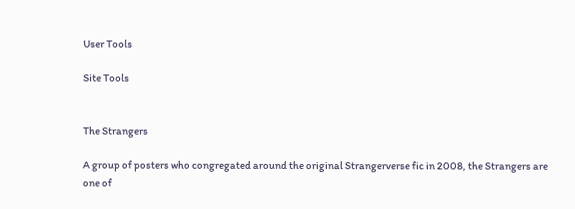User Tools

Site Tools


The Strangers

A group of posters who congregated around the original Strangerverse fic in 2008, the Strangers are one of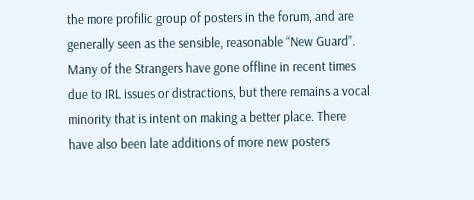the more profilic group of posters in the forum, and are generally seen as the sensible, reasonable “New Guard”. Many of the Strangers have gone offline in recent times due to IRL issues or distractions, but there remains a vocal minority that is intent on making a better place. There have also been late additions of more new posters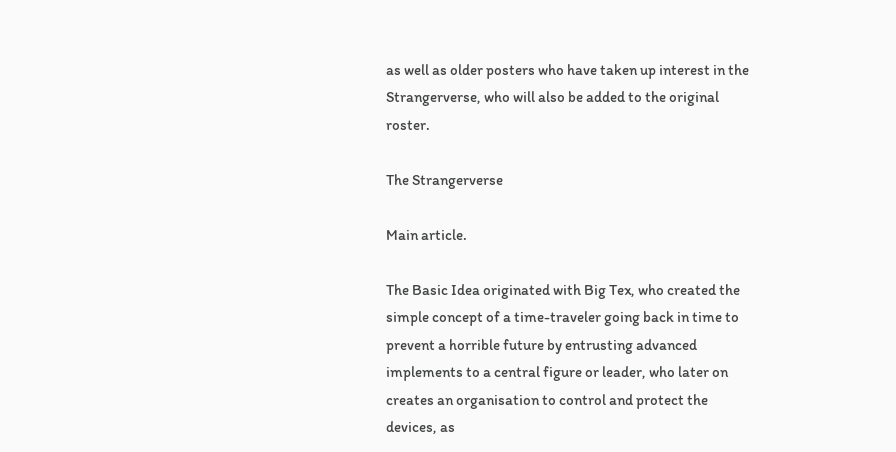as well as older posters who have taken up interest in the Strangerverse, who will also be added to the original roster.

The Strangerverse

Main article.

The Basic Idea originated with Big Tex, who created the simple concept of a time-traveler going back in time to prevent a horrible future by entrusting advanced implements to a central figure or leader, who later on creates an organisation to control and protect the devices, as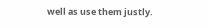well as use them justly.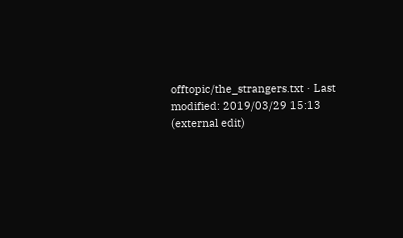offtopic/the_strangers.txt · Last modified: 2019/03/29 15:13 (external edit)